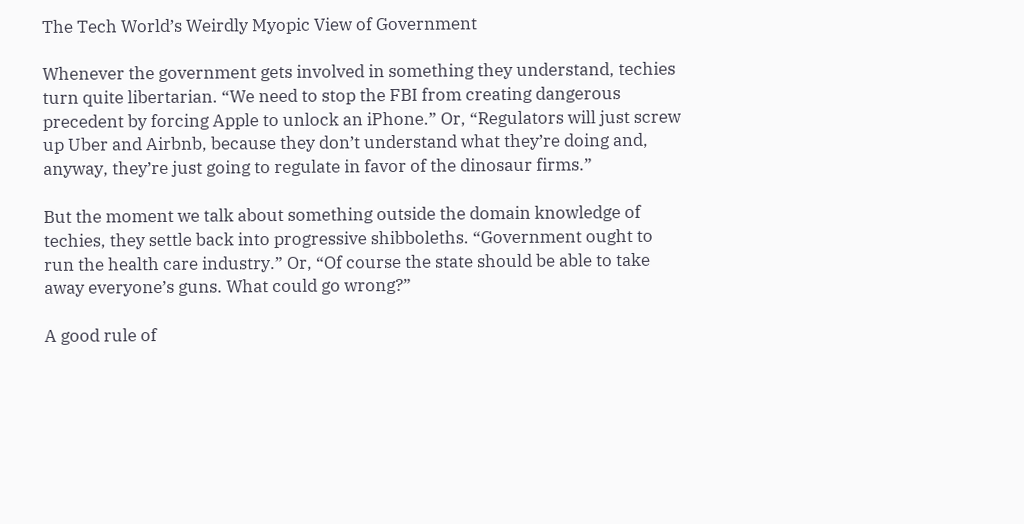The Tech World’s Weirdly Myopic View of Government

Whenever the government gets involved in something they understand, techies turn quite libertarian. “We need to stop the FBI from creating dangerous precedent by forcing Apple to unlock an iPhone.” Or, “Regulators will just screw up Uber and Airbnb, because they don’t understand what they’re doing and, anyway, they’re just going to regulate in favor of the dinosaur firms.”

But the moment we talk about something outside the domain knowledge of techies, they settle back into progressive shibboleths. “Government ought to run the health care industry.” Or, “Of course the state should be able to take away everyone’s guns. What could go wrong?”

A good rule of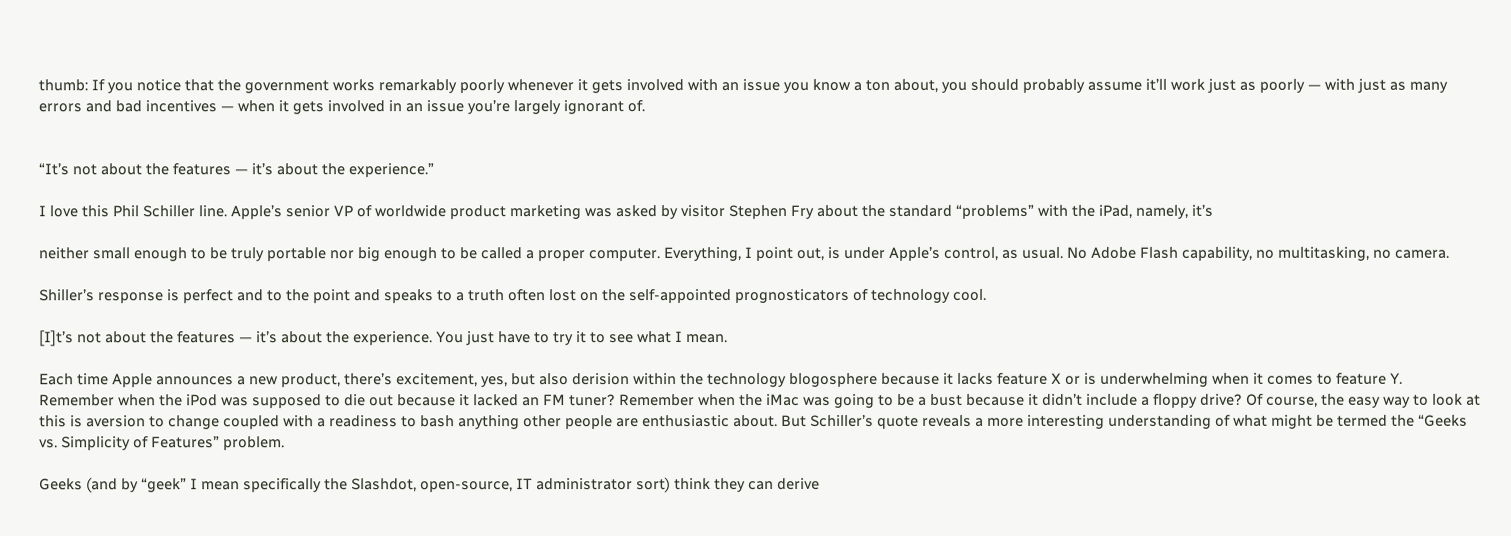thumb: If you notice that the government works remarkably poorly whenever it gets involved with an issue you know a ton about, you should probably assume it’ll work just as poorly — with just as many errors and bad incentives — when it gets involved in an issue you’re largely ignorant of.


“It’s not about the features — it’s about the experience.”

I love this Phil Schiller line. Apple’s senior VP of worldwide product marketing was asked by visitor Stephen Fry about the standard “problems” with the iPad, namely, it’s

neither small enough to be truly portable nor big enough to be called a proper computer. Everything, I point out, is under Apple’s control, as usual. No Adobe Flash capability, no multitasking, no camera.

Shiller’s response is perfect and to the point and speaks to a truth often lost on the self-appointed prognosticators of technology cool.

[I]t’s not about the features — it’s about the experience. You just have to try it to see what I mean.

Each time Apple announces a new product, there’s excitement, yes, but also derision within the technology blogosphere because it lacks feature X or is underwhelming when it comes to feature Y. Remember when the iPod was supposed to die out because it lacked an FM tuner? Remember when the iMac was going to be a bust because it didn’t include a floppy drive? Of course, the easy way to look at this is aversion to change coupled with a readiness to bash anything other people are enthusiastic about. But Schiller’s quote reveals a more interesting understanding of what might be termed the “Geeks vs. Simplicity of Features” problem.

Geeks (and by “geek” I mean specifically the Slashdot, open-source, IT administrator sort) think they can derive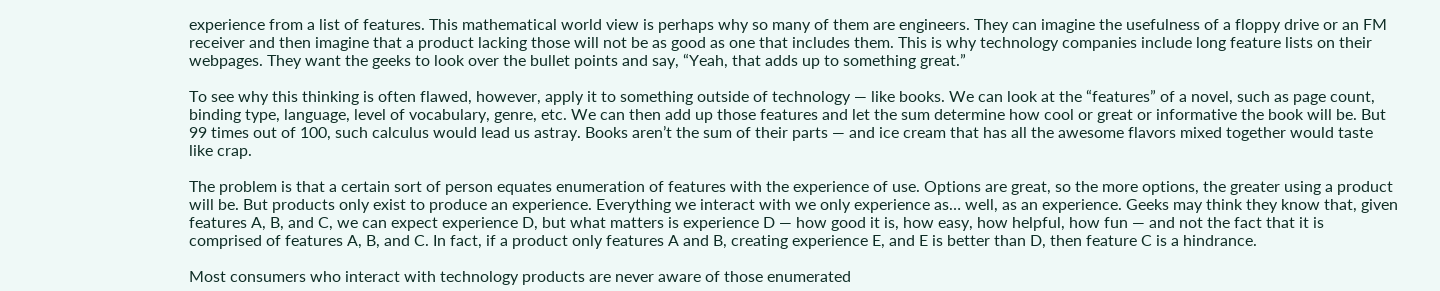experience from a list of features. This mathematical world view is perhaps why so many of them are engineers. They can imagine the usefulness of a floppy drive or an FM receiver and then imagine that a product lacking those will not be as good as one that includes them. This is why technology companies include long feature lists on their webpages. They want the geeks to look over the bullet points and say, “Yeah, that adds up to something great.”

To see why this thinking is often flawed, however, apply it to something outside of technology — like books. We can look at the “features” of a novel, such as page count, binding type, language, level of vocabulary, genre, etc. We can then add up those features and let the sum determine how cool or great or informative the book will be. But 99 times out of 100, such calculus would lead us astray. Books aren’t the sum of their parts — and ice cream that has all the awesome flavors mixed together would taste like crap.

The problem is that a certain sort of person equates enumeration of features with the experience of use. Options are great, so the more options, the greater using a product will be. But products only exist to produce an experience. Everything we interact with we only experience as… well, as an experience. Geeks may think they know that, given features A, B, and C, we can expect experience D, but what matters is experience D — how good it is, how easy, how helpful, how fun — and not the fact that it is comprised of features A, B, and C. In fact, if a product only features A and B, creating experience E, and E is better than D, then feature C is a hindrance.

Most consumers who interact with technology products are never aware of those enumerated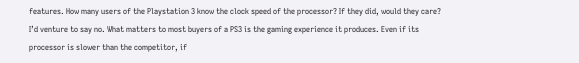features. How many users of the Playstation 3 know the clock speed of the processor? If they did, would they care? I’d venture to say no. What matters to most buyers of a PS3 is the gaming experience it produces. Even if its processor is slower than the competitor, if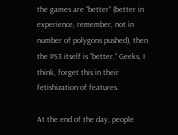the games are “better” (better in experience, remember, not in number of polygons pushed), then the PS3 itself is “better.” Geeks, I think, forget this in their fetishization of features.

At the end of the day, people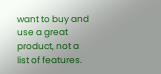want to buy and use a great product, not a list of features.